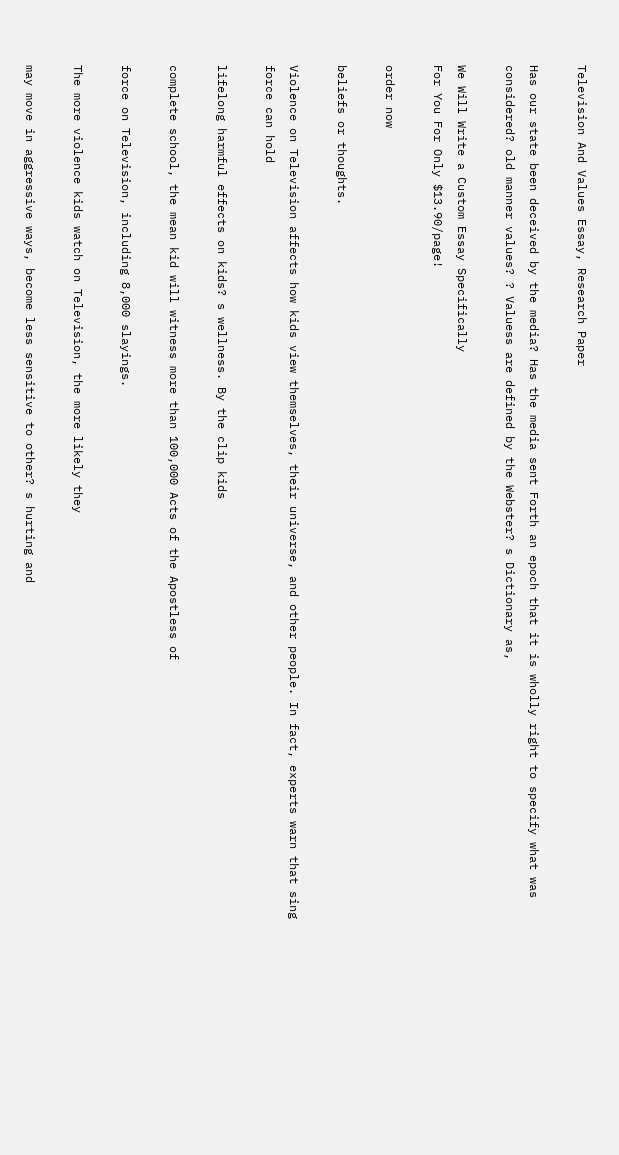Television And Values Essay, Research Paper

Has our state been deceived by the media? Has the media sent Forth an epoch that it is wholly right to specify what was considered? old manner values? ? Valuess are defined by the Webster? s Dictionary as,

We Will Write a Custom Essay Specifically
For You For Only $13.90/page!

order now

beliefs or thoughts.

Violence on Television affects how kids view themselves, their universe, and other people. In fact, experts warn that sing force can hold

lifelong harmful effects on kids? s wellness. By the clip kids

complete school, the mean kid will witness more than 100,000 Acts of the Apostless of

force on Television, including 8,000 slayings.

The more violence kids watch on Television, the more likely they

may move in aggressive ways, become less sensitive to other? s hurting and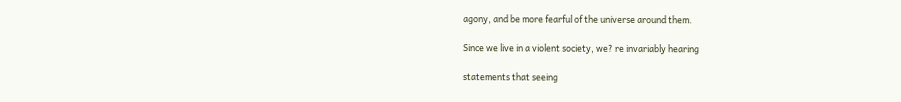agony, and be more fearful of the universe around them.

Since we live in a violent society, we? re invariably hearing

statements that seeing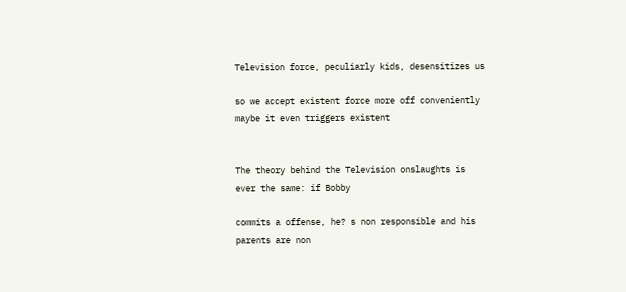Television force, peculiarly kids, desensitizes us

so we accept existent force more off conveniently maybe it even triggers existent


The theory behind the Television onslaughts is ever the same: if Bobby

commits a offense, he? s non responsible and his parents are non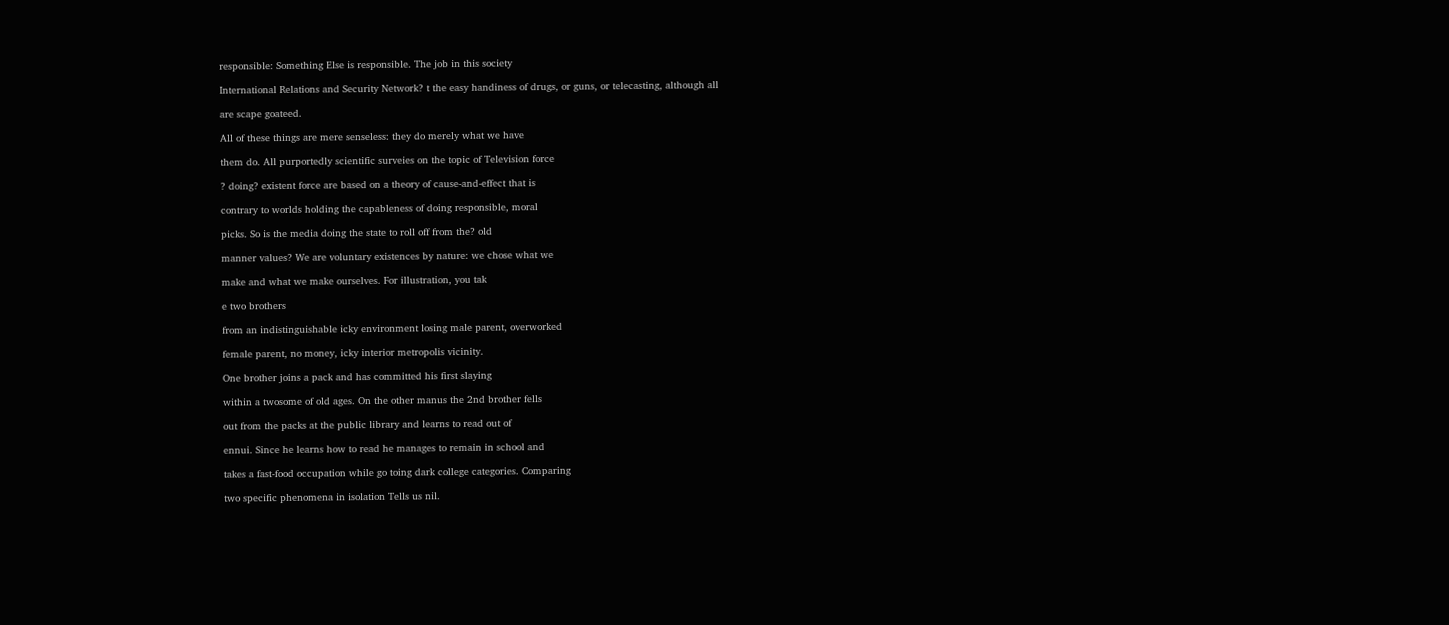responsible: Something Else is responsible. The job in this society

International Relations and Security Network? t the easy handiness of drugs, or guns, or telecasting, although all

are scape goateed.

All of these things are mere senseless: they do merely what we have

them do. All purportedly scientific surveies on the topic of Television force

? doing? existent force are based on a theory of cause-and-effect that is

contrary to worlds holding the capableness of doing responsible, moral

picks. So is the media doing the state to roll off from the? old

manner values? We are voluntary existences by nature: we chose what we

make and what we make ourselves. For illustration, you tak

e two brothers

from an indistinguishable icky environment losing male parent, overworked

female parent, no money, icky interior metropolis vicinity.

One brother joins a pack and has committed his first slaying

within a twosome of old ages. On the other manus the 2nd brother fells

out from the packs at the public library and learns to read out of

ennui. Since he learns how to read he manages to remain in school and

takes a fast-food occupation while go toing dark college categories. Comparing

two specific phenomena in isolation Tells us nil.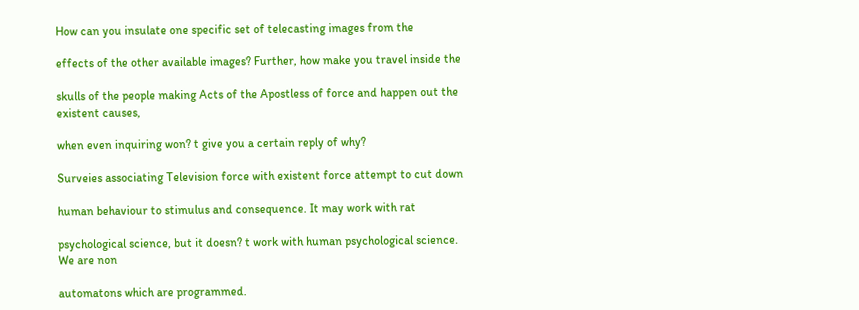How can you insulate one specific set of telecasting images from the

effects of the other available images? Further, how make you travel inside the

skulls of the people making Acts of the Apostless of force and happen out the existent causes,

when even inquiring won? t give you a certain reply of why?

Surveies associating Television force with existent force attempt to cut down

human behaviour to stimulus and consequence. It may work with rat

psychological science, but it doesn? t work with human psychological science. We are non

automatons which are programmed.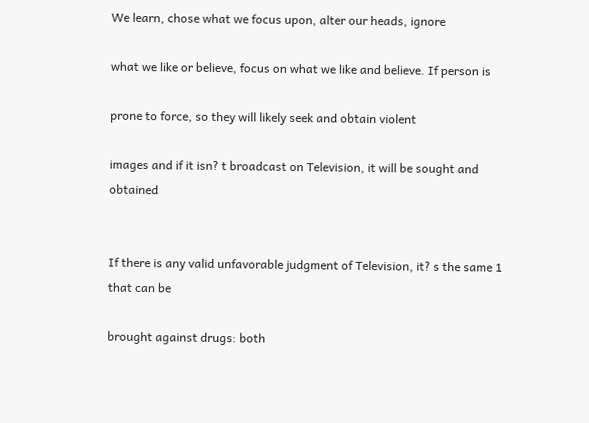We learn, chose what we focus upon, alter our heads, ignore

what we like or believe, focus on what we like and believe. If person is

prone to force, so they will likely seek and obtain violent

images and if it isn? t broadcast on Television, it will be sought and obtained


If there is any valid unfavorable judgment of Television, it? s the same 1 that can be

brought against drugs: both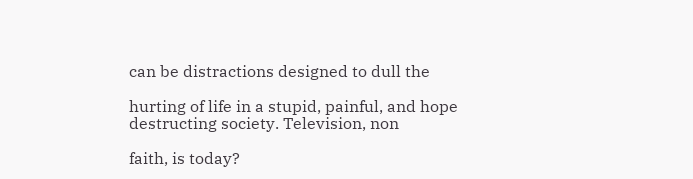can be distractions designed to dull the

hurting of life in a stupid, painful, and hope destructing society. Television, non

faith, is today?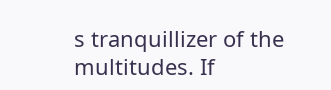s tranquillizer of the multitudes. If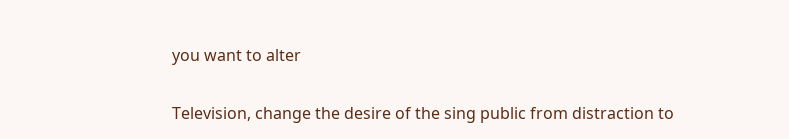you want to alter

Television, change the desire of the sing public from distraction to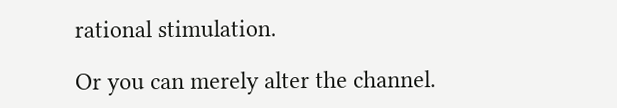rational stimulation.

Or you can merely alter the channel.